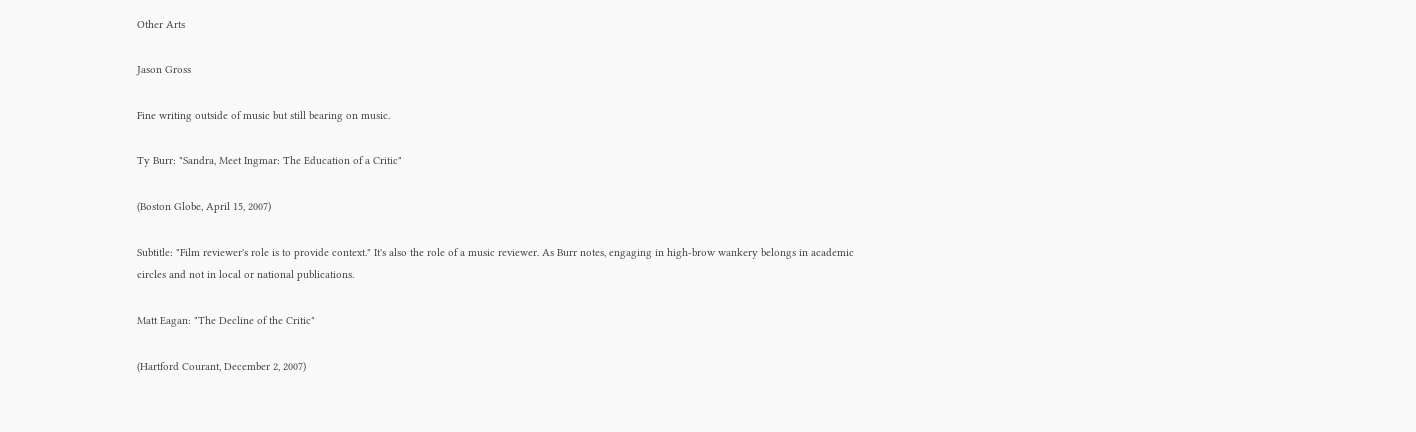Other Arts

Jason Gross

Fine writing outside of music but still bearing on music.

Ty Burr: "Sandra, Meet Ingmar: The Education of a Critic"

(Boston Globe, April 15, 2007)

Subtitle: "Film reviewer's role is to provide context." It's also the role of a music reviewer. As Burr notes, engaging in high-brow wankery belongs in academic circles and not in local or national publications.

Matt Eagan: "The Decline of the Critic"

(Hartford Courant, December 2, 2007)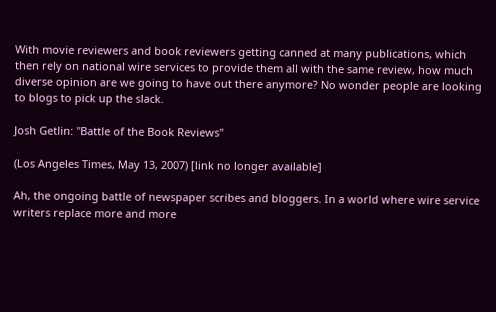With movie reviewers and book reviewers getting canned at many publications, which then rely on national wire services to provide them all with the same review, how much diverse opinion are we going to have out there anymore? No wonder people are looking to blogs to pick up the slack.

Josh Getlin: "Battle of the Book Reviews"

(Los Angeles Times, May 13, 2007) [link no longer available]

Ah, the ongoing battle of newspaper scribes and bloggers. In a world where wire service writers replace more and more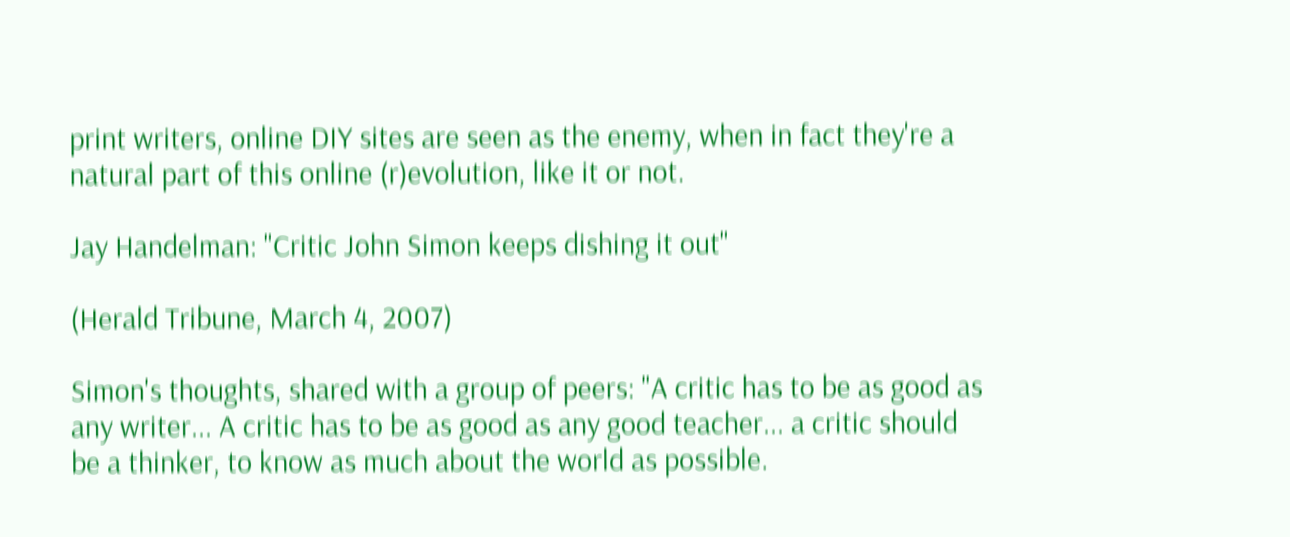print writers, online DIY sites are seen as the enemy, when in fact they're a natural part of this online (r)evolution, like it or not.

Jay Handelman: "Critic John Simon keeps dishing it out"

(Herald Tribune, March 4, 2007)

Simon's thoughts, shared with a group of peers: "A critic has to be as good as any writer... A critic has to be as good as any good teacher... a critic should be a thinker, to know as much about the world as possible.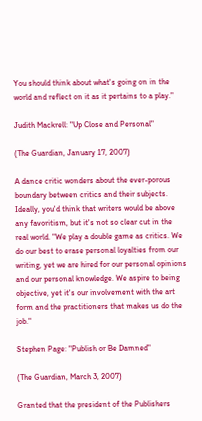You should think about what's going on in the world and reflect on it as it pertains to a play."

Judith Mackrell: "Up Close and Personal"

(The Guardian, January 17, 2007)

A dance critic wonders about the ever-porous boundary between critics and their subjects. Ideally, you'd think that writers would be above any favoritism, but it's not so clear cut in the real world. "We play a double game as critics. We do our best to erase personal loyalties from our writing, yet we are hired for our personal opinions and our personal knowledge. We aspire to being objective, yet it's our involvement with the art form and the practitioners that makes us do the job."

Stephen Page: "Publish or Be Damned"

(The Guardian, March 3, 2007)

Granted that the president of the Publishers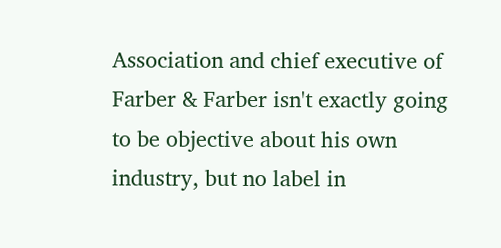Association and chief executive of Farber & Farber isn't exactly going to be objective about his own industry, but no label in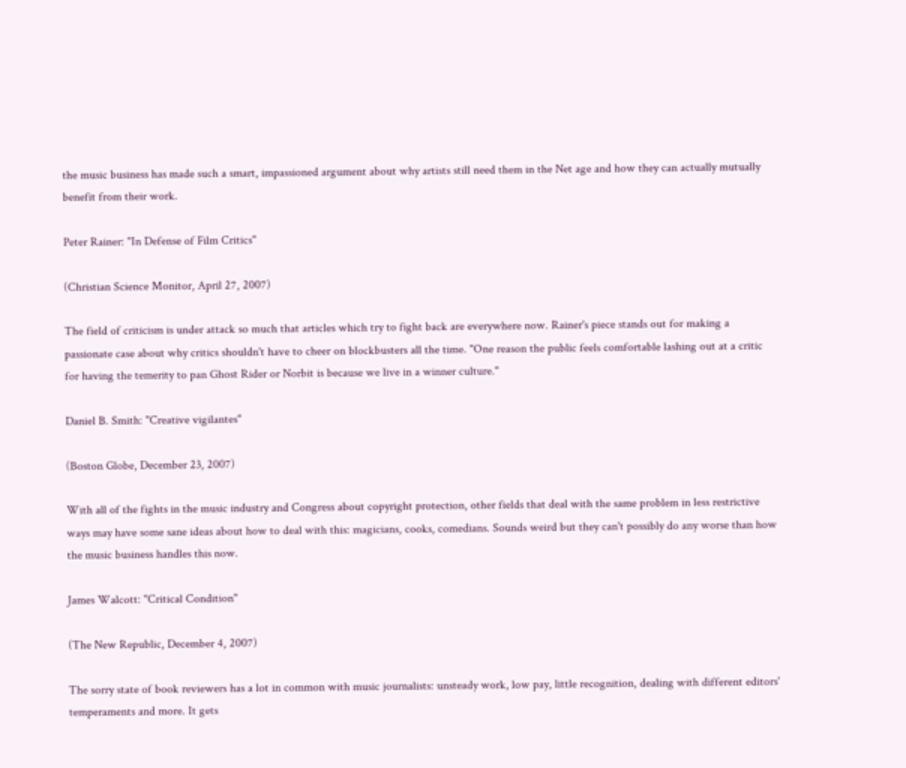the music business has made such a smart, impassioned argument about why artists still need them in the Net age and how they can actually mutually benefit from their work.

Peter Rainer: "In Defense of Film Critics"

(Christian Science Monitor, April 27, 2007)

The field of criticism is under attack so much that articles which try to fight back are everywhere now. Rainer's piece stands out for making a passionate case about why critics shouldn't have to cheer on blockbusters all the time. "One reason the public feels comfortable lashing out at a critic for having the temerity to pan Ghost Rider or Norbit is because we live in a winner culture."

Daniel B. Smith: "Creative vigilantes"

(Boston Globe, December 23, 2007)

With all of the fights in the music industry and Congress about copyright protection, other fields that deal with the same problem in less restrictive ways may have some sane ideas about how to deal with this: magicians, cooks, comedians. Sounds weird but they can't possibly do any worse than how the music business handles this now.

James Walcott: "Critical Condition"

(The New Republic, December 4, 2007)

The sorry state of book reviewers has a lot in common with music journalists: unsteady work, low pay, little recognition, dealing with different editors' temperaments and more. It gets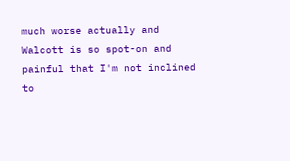much worse actually and Walcott is so spot-on and painful that I'm not inclined to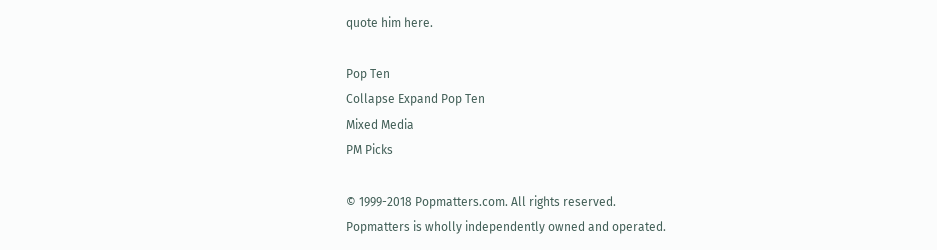quote him here.

Pop Ten
Collapse Expand Pop Ten
Mixed Media
PM Picks

© 1999-2018 Popmatters.com. All rights reserved.
Popmatters is wholly independently owned and operated.